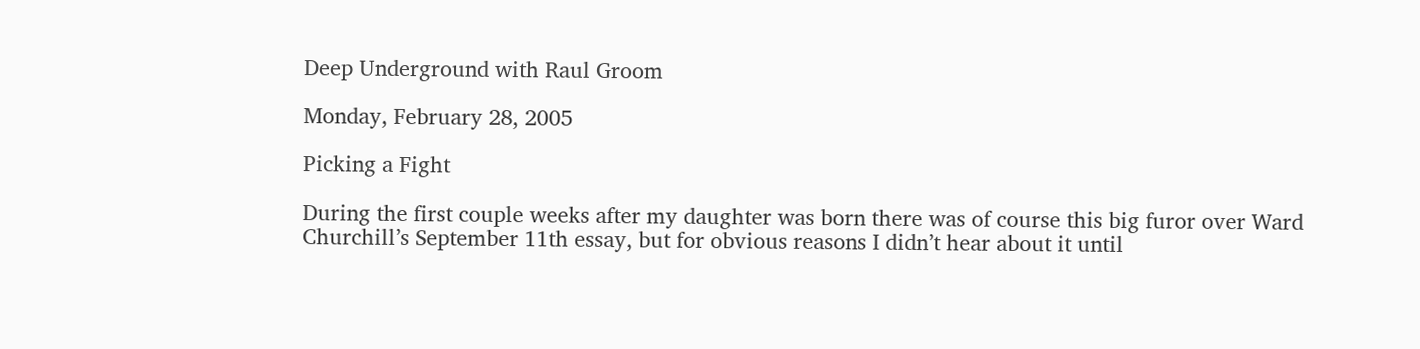Deep Underground with Raul Groom

Monday, February 28, 2005

Picking a Fight

During the first couple weeks after my daughter was born there was of course this big furor over Ward Churchill’s September 11th essay, but for obvious reasons I didn’t hear about it until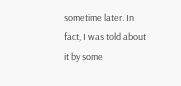sometime later. In fact, I was told about it by some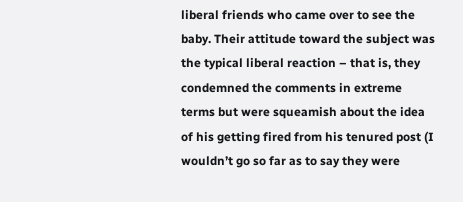liberal friends who came over to see the baby. Their attitude toward the subject was the typical liberal reaction – that is, they condemned the comments in extreme terms but were squeamish about the idea of his getting fired from his tenured post (I wouldn’t go so far as to say they were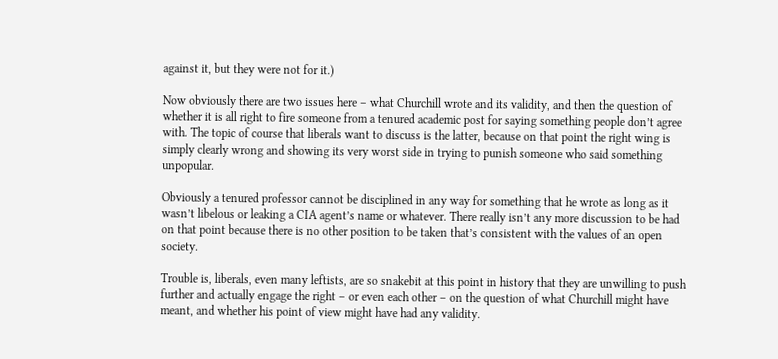against it, but they were not for it.)

Now obviously there are two issues here – what Churchill wrote and its validity, and then the question of whether it is all right to fire someone from a tenured academic post for saying something people don’t agree with. The topic of course that liberals want to discuss is the latter, because on that point the right wing is simply clearly wrong and showing its very worst side in trying to punish someone who said something unpopular.

Obviously a tenured professor cannot be disciplined in any way for something that he wrote as long as it wasn’t libelous or leaking a CIA agent’s name or whatever. There really isn’t any more discussion to be had on that point because there is no other position to be taken that’s consistent with the values of an open society.

Trouble is, liberals, even many leftists, are so snakebit at this point in history that they are unwilling to push further and actually engage the right – or even each other – on the question of what Churchill might have meant, and whether his point of view might have had any validity.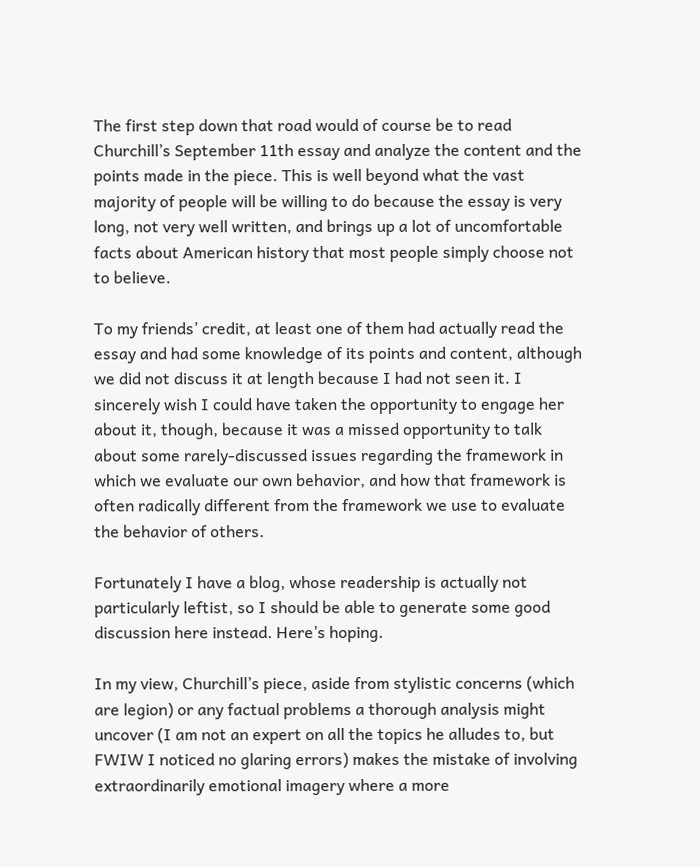The first step down that road would of course be to read Churchill’s September 11th essay and analyze the content and the points made in the piece. This is well beyond what the vast majority of people will be willing to do because the essay is very long, not very well written, and brings up a lot of uncomfortable facts about American history that most people simply choose not to believe.

To my friends’ credit, at least one of them had actually read the essay and had some knowledge of its points and content, although we did not discuss it at length because I had not seen it. I sincerely wish I could have taken the opportunity to engage her about it, though, because it was a missed opportunity to talk about some rarely-discussed issues regarding the framework in which we evaluate our own behavior, and how that framework is often radically different from the framework we use to evaluate the behavior of others.

Fortunately I have a blog, whose readership is actually not particularly leftist, so I should be able to generate some good discussion here instead. Here’s hoping.

In my view, Churchill’s piece, aside from stylistic concerns (which are legion) or any factual problems a thorough analysis might uncover (I am not an expert on all the topics he alludes to, but FWIW I noticed no glaring errors) makes the mistake of involving extraordinarily emotional imagery where a more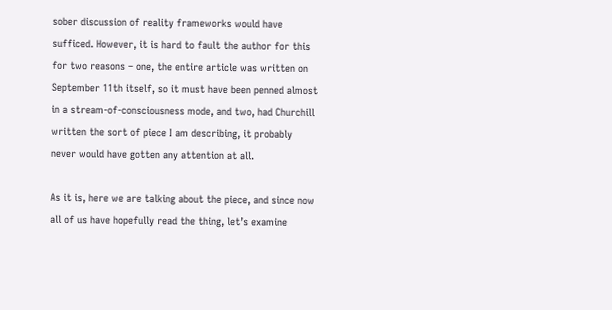sober discussion of reality frameworks would have sufficed. However, it is hard to fault the author for this for two reasons – one, the entire article was written on September 11th itself, so it must have been penned almost in a stream-of-consciousness mode, and two, had Churchill written the sort of piece I am describing, it probably never would have gotten any attention at all.

As it is, here we are talking about the piece, and since now all of us have hopefully read the thing, let’s examine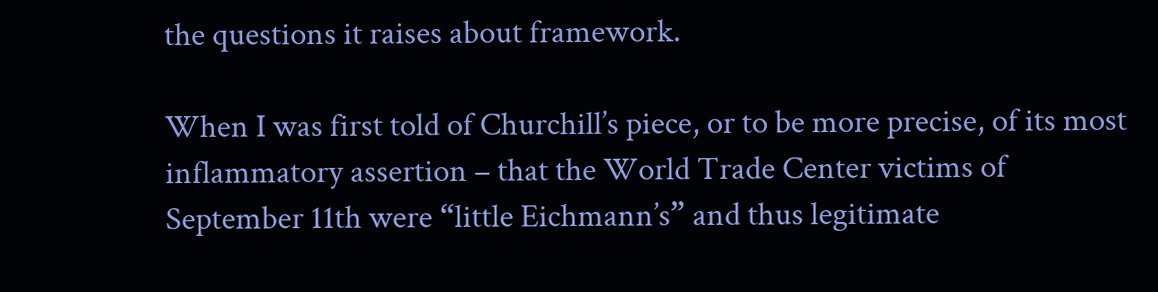the questions it raises about framework.

When I was first told of Churchill’s piece, or to be more precise, of its most inflammatory assertion – that the World Trade Center victims of September 11th were “little Eichmann’s” and thus legitimate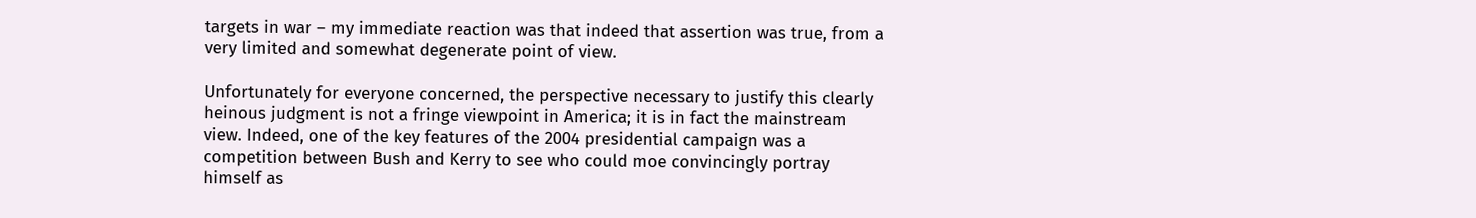targets in war – my immediate reaction was that indeed that assertion was true, from a very limited and somewhat degenerate point of view.

Unfortunately for everyone concerned, the perspective necessary to justify this clearly heinous judgment is not a fringe viewpoint in America; it is in fact the mainstream view. Indeed, one of the key features of the 2004 presidential campaign was a competition between Bush and Kerry to see who could moe convincingly portray himself as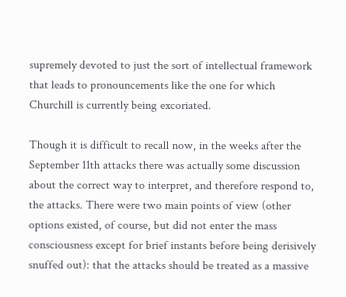supremely devoted to just the sort of intellectual framework that leads to pronouncements like the one for which Churchill is currently being excoriated.

Though it is difficult to recall now, in the weeks after the September 11th attacks there was actually some discussion about the correct way to interpret, and therefore respond to, the attacks. There were two main points of view (other options existed, of course, but did not enter the mass consciousness except for brief instants before being derisively snuffed out): that the attacks should be treated as a massive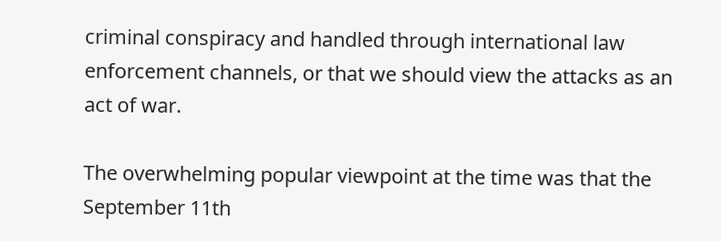criminal conspiracy and handled through international law enforcement channels, or that we should view the attacks as an act of war.

The overwhelming popular viewpoint at the time was that the September 11th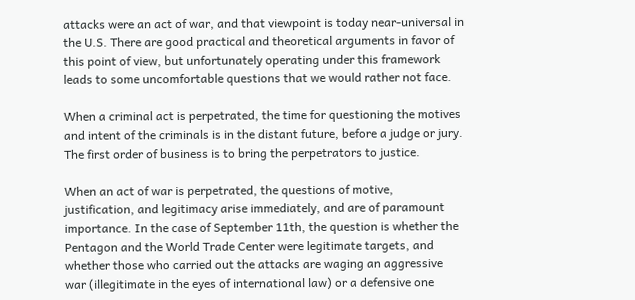attacks were an act of war, and that viewpoint is today near-universal in the U.S. There are good practical and theoretical arguments in favor of this point of view, but unfortunately operating under this framework leads to some uncomfortable questions that we would rather not face.

When a criminal act is perpetrated, the time for questioning the motives and intent of the criminals is in the distant future, before a judge or jury. The first order of business is to bring the perpetrators to justice.

When an act of war is perpetrated, the questions of motive, justification, and legitimacy arise immediately, and are of paramount importance. In the case of September 11th, the question is whether the Pentagon and the World Trade Center were legitimate targets, and whether those who carried out the attacks are waging an aggressive war (illegitimate in the eyes of international law) or a defensive one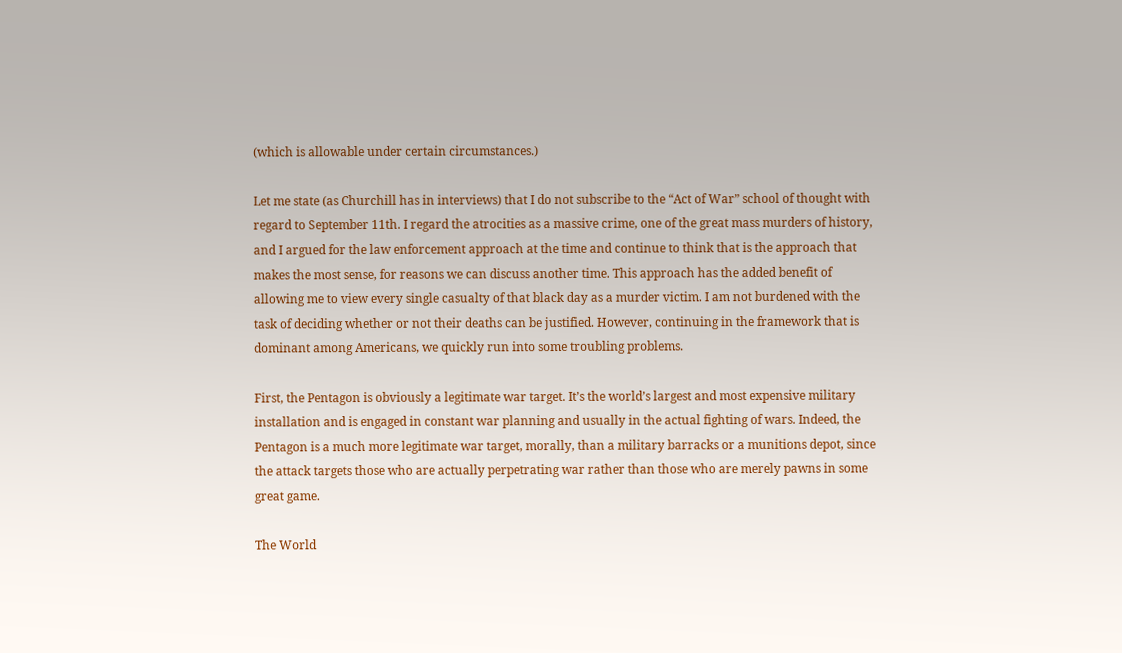(which is allowable under certain circumstances.)

Let me state (as Churchill has in interviews) that I do not subscribe to the “Act of War” school of thought with regard to September 11th. I regard the atrocities as a massive crime, one of the great mass murders of history, and I argued for the law enforcement approach at the time and continue to think that is the approach that makes the most sense, for reasons we can discuss another time. This approach has the added benefit of allowing me to view every single casualty of that black day as a murder victim. I am not burdened with the task of deciding whether or not their deaths can be justified. However, continuing in the framework that is dominant among Americans, we quickly run into some troubling problems.

First, the Pentagon is obviously a legitimate war target. It’s the world’s largest and most expensive military installation and is engaged in constant war planning and usually in the actual fighting of wars. Indeed, the Pentagon is a much more legitimate war target, morally, than a military barracks or a munitions depot, since the attack targets those who are actually perpetrating war rather than those who are merely pawns in some great game.

The World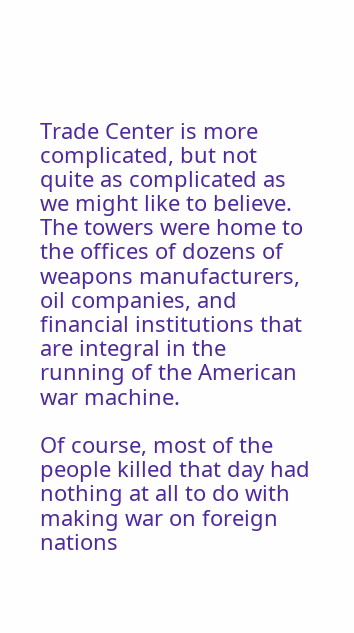Trade Center is more complicated, but not quite as complicated as we might like to believe. The towers were home to the offices of dozens of weapons manufacturers, oil companies, and financial institutions that are integral in the running of the American war machine.

Of course, most of the people killed that day had nothing at all to do with making war on foreign nations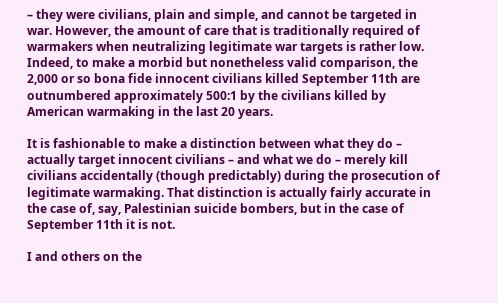– they were civilians, plain and simple, and cannot be targeted in war. However, the amount of care that is traditionally required of warmakers when neutralizing legitimate war targets is rather low. Indeed, to make a morbid but nonetheless valid comparison, the 2,000 or so bona fide innocent civilians killed September 11th are outnumbered approximately 500:1 by the civilians killed by American warmaking in the last 20 years.

It is fashionable to make a distinction between what they do – actually target innocent civilians – and what we do – merely kill civilians accidentally (though predictably) during the prosecution of legitimate warmaking. That distinction is actually fairly accurate in the case of, say, Palestinian suicide bombers, but in the case of September 11th it is not.

I and others on the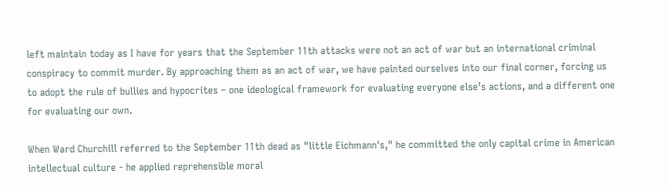left maintain today as I have for years that the September 11th attacks were not an act of war but an international criminal conspiracy to commit murder. By approaching them as an act of war, we have painted ourselves into our final corner, forcing us to adopt the rule of bullies and hypocrites – one ideological framework for evaluating everyone else’s actions, and a different one for evaluating our own.

When Ward Churchill referred to the September 11th dead as "little Eichmann's," he committed the only capital crime in American intellectual culture - he applied reprehensible moral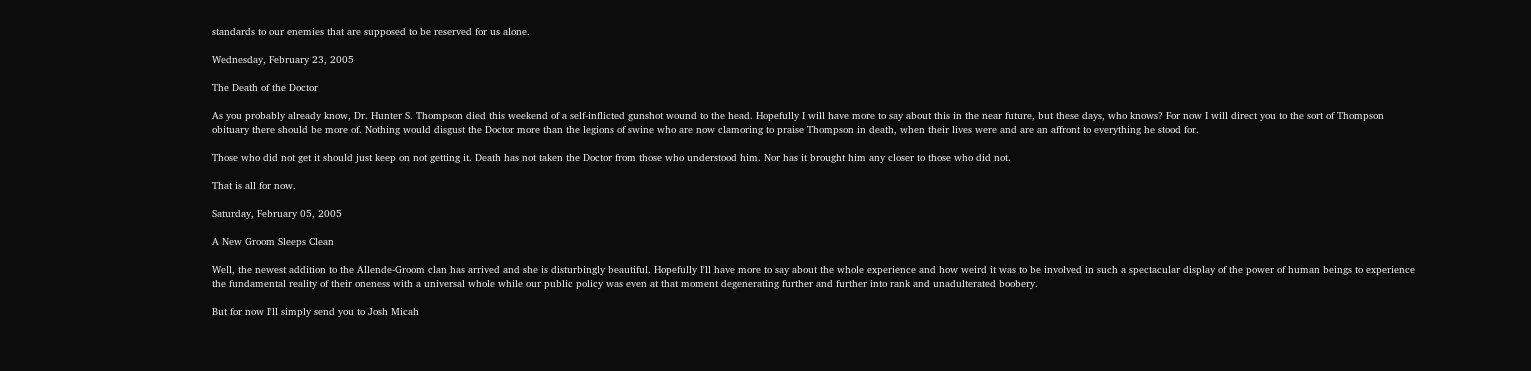standards to our enemies that are supposed to be reserved for us alone.

Wednesday, February 23, 2005

The Death of the Doctor

As you probably already know, Dr. Hunter S. Thompson died this weekend of a self-inflicted gunshot wound to the head. Hopefully I will have more to say about this in the near future, but these days, who knows? For now I will direct you to the sort of Thompson obituary there should be more of. Nothing would disgust the Doctor more than the legions of swine who are now clamoring to praise Thompson in death, when their lives were and are an affront to everything he stood for.

Those who did not get it should just keep on not getting it. Death has not taken the Doctor from those who understood him. Nor has it brought him any closer to those who did not.

That is all for now.

Saturday, February 05, 2005

A New Groom Sleeps Clean

Well, the newest addition to the Allende-Groom clan has arrived and she is disturbingly beautiful. Hopefully I'll have more to say about the whole experience and how weird it was to be involved in such a spectacular display of the power of human beings to experience the fundamental reality of their oneness with a universal whole while our public policy was even at that moment degenerating further and further into rank and unadulterated boobery.

But for now I'll simply send you to Josh Micah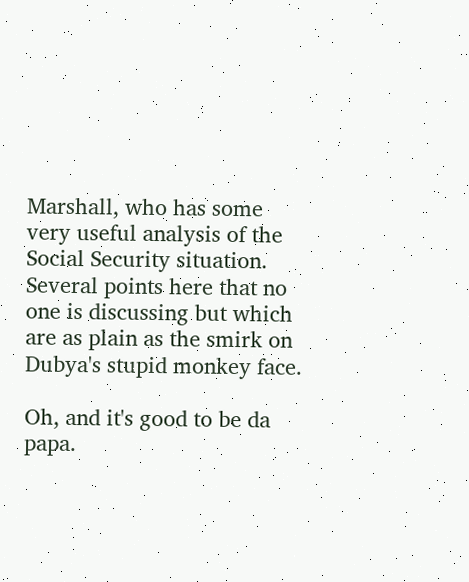Marshall, who has some very useful analysis of the Social Security situation. Several points here that no one is discussing but which are as plain as the smirk on Dubya's stupid monkey face.

Oh, and it's good to be da papa.